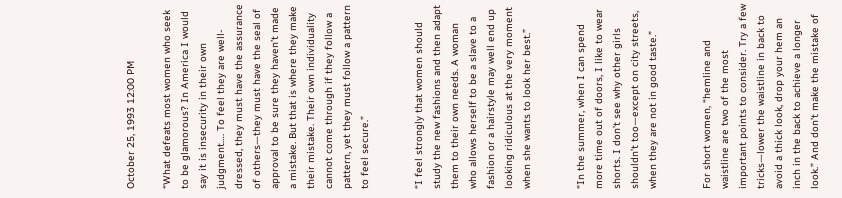October 25, 1993 12:00 PM

“What defeats most women who seek to be glamorous? In America I would say it is insecurity in their own judgment…. To feel they are well-dressed, they must have the assurance of others—they must have the seal of approval to be sure they haven’t made a mistake. But that is where they make their mistake. Their own individuality cannot come through if they follow a pattern, yet they must follow a pattern to feel secure.”


“I feel strongly that women should study the new fashions and then adapt them to their own needs. A woman who allows herself to be a slave to a fashion or a hairstyle may well end up looking ridiculous at the very moment when she wants to look her best.”


“In the summer, when I can spend more time out of doors, I like to wear shorts. I don’t see why other girls shouldn’t too—except on city streets, when they are not in good taste.”


For short women, “hemline and waistline are two of the most important points to consider. Try a few tricks—lower the waistline in back to avoid a thick look, drop your hem an inch in the back to achieve a longer look.” And don’t make the mistake of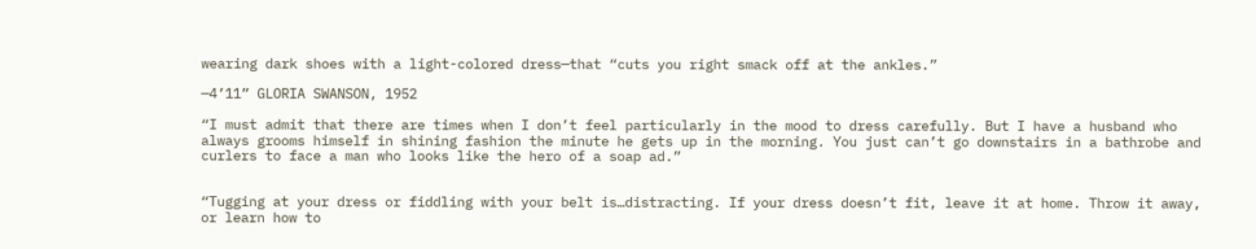wearing dark shoes with a light-colored dress—that “cuts you right smack off at the ankles.”

—4’11” GLORIA SWANSON, 1952

“I must admit that there are times when I don’t feel particularly in the mood to dress carefully. But I have a husband who always grooms himself in shining fashion the minute he gets up in the morning. You just can’t go downstairs in a bathrobe and curlers to face a man who looks like the hero of a soap ad.”


“Tugging at your dress or fiddling with your belt is…distracting. If your dress doesn’t fit, leave it at home. Throw it away, or learn how to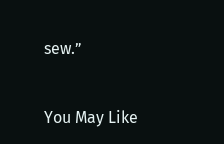sew.”


You May Like